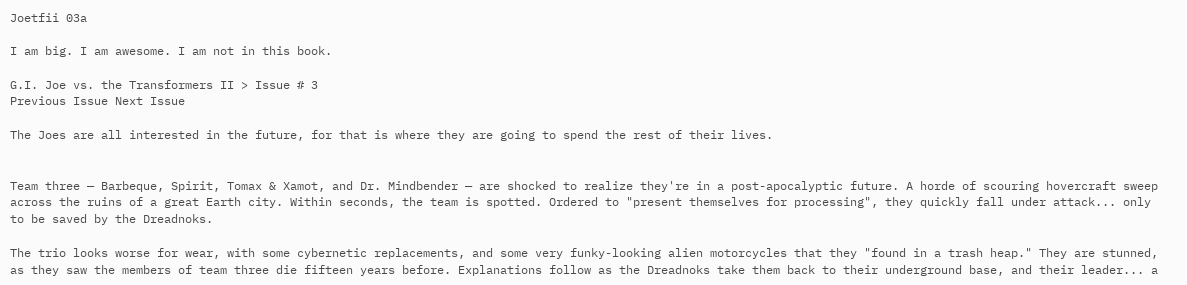Joetfii 03a

I am big. I am awesome. I am not in this book.

G.I. Joe vs. the Transformers II > Issue # 3
Previous Issue Next Issue

The Joes are all interested in the future, for that is where they are going to spend the rest of their lives.


Team three — Barbeque, Spirit, Tomax & Xamot, and Dr. Mindbender — are shocked to realize they're in a post-apocalyptic future. A horde of scouring hovercraft sweep across the ruins of a great Earth city. Within seconds, the team is spotted. Ordered to "present themselves for processing", they quickly fall under attack... only to be saved by the Dreadnoks.

The trio looks worse for wear, with some cybernetic replacements, and some very funky-looking alien motorcycles that they "found in a trash heap." They are stunned, as they saw the members of team three die fifteen years before. Explanations follow as the Dreadnoks take them back to their underground base, and their leader... a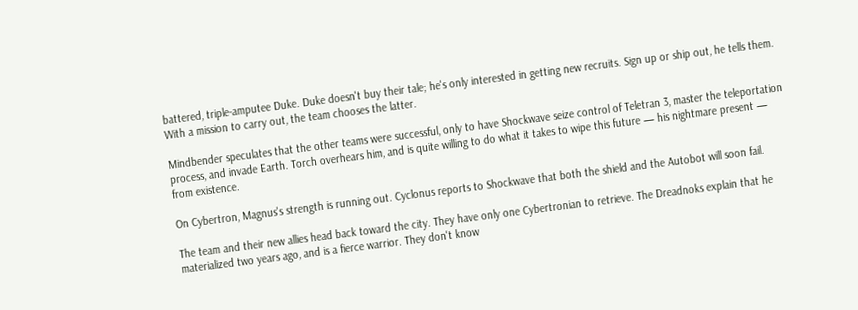battered, triple-amputee Duke. Duke doesn't buy their tale; he's only interested in getting new recruits. Sign up or ship out, he tells them. With a mission to carry out, the team chooses the latter.

Mindbender speculates that the other teams were successful, only to have Shockwave seize control of Teletran 3, master the teleportation process, and invade Earth. Torch overhears him, and is quite willing to do what it takes to wipe this future — his nightmare present — from existence.

On Cybertron, Magnus's strength is running out. Cyclonus reports to Shockwave that both the shield and the Autobot will soon fail.

The team and their new allies head back toward the city. They have only one Cybertronian to retrieve. The Dreadnoks explain that he materialized two years ago, and is a fierce warrior. They don't know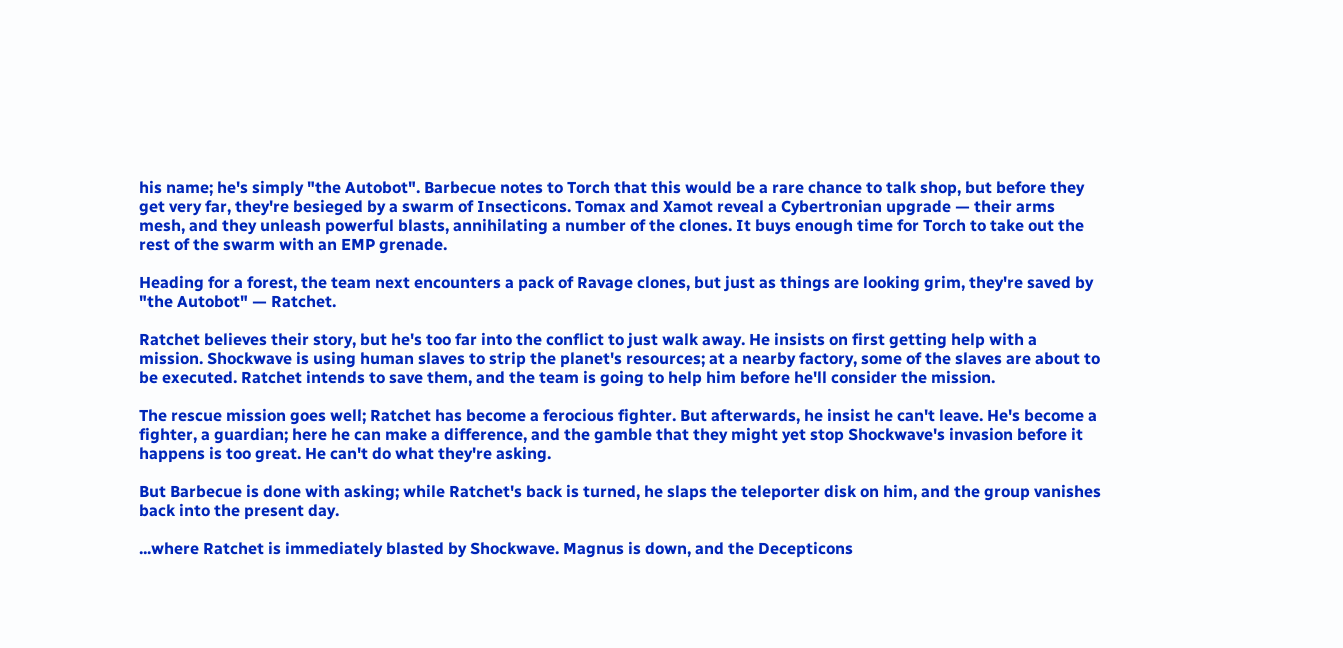his name; he's simply "the Autobot". Barbecue notes to Torch that this would be a rare chance to talk shop, but before they get very far, they're besieged by a swarm of Insecticons. Tomax and Xamot reveal a Cybertronian upgrade — their arms mesh, and they unleash powerful blasts, annihilating a number of the clones. It buys enough time for Torch to take out the rest of the swarm with an EMP grenade.

Heading for a forest, the team next encounters a pack of Ravage clones, but just as things are looking grim, they're saved by "the Autobot" — Ratchet.

Ratchet believes their story, but he's too far into the conflict to just walk away. He insists on first getting help with a mission. Shockwave is using human slaves to strip the planet's resources; at a nearby factory, some of the slaves are about to be executed. Ratchet intends to save them, and the team is going to help him before he'll consider the mission.

The rescue mission goes well; Ratchet has become a ferocious fighter. But afterwards, he insist he can't leave. He's become a fighter, a guardian; here he can make a difference, and the gamble that they might yet stop Shockwave's invasion before it happens is too great. He can't do what they're asking.

But Barbecue is done with asking; while Ratchet's back is turned, he slaps the teleporter disk on him, and the group vanishes back into the present day.

...where Ratchet is immediately blasted by Shockwave. Magnus is down, and the Decepticons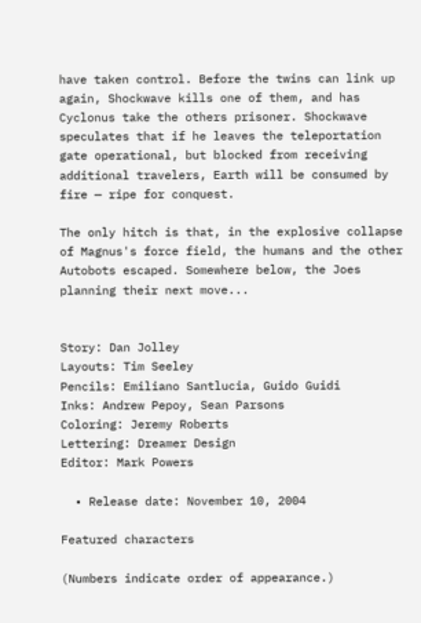have taken control. Before the twins can link up again, Shockwave kills one of them, and has Cyclonus take the others prisoner. Shockwave speculates that if he leaves the teleportation gate operational, but blocked from receiving additional travelers, Earth will be consumed by fire — ripe for conquest.

The only hitch is that, in the explosive collapse of Magnus's force field, the humans and the other Autobots escaped. Somewhere below, the Joes planning their next move...


Story: Dan Jolley
Layouts: Tim Seeley
Pencils: Emiliano Santlucia, Guido Guidi
Inks: Andrew Pepoy, Sean Parsons
Coloring: Jeremy Roberts
Lettering: Dreamer Design
Editor: Mark Powers

  • Release date: November 10, 2004

Featured characters

(Numbers indicate order of appearance.)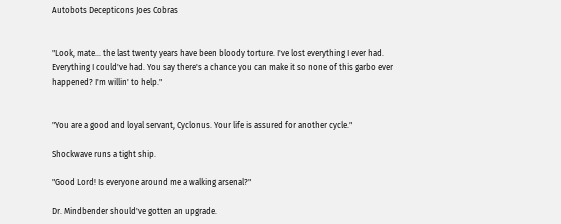Autobots Decepticons Joes Cobras


"Look, mate... the last twenty years have been bloody torture. I've lost everything I ever had. Everything I could've had. You say there's a chance you can make it so none of this garbo ever happened? I'm willin' to help."


"You are a good and loyal servant, Cyclonus. Your life is assured for another cycle."

Shockwave runs a tight ship.

"Good Lord! Is everyone around me a walking arsenal?"

Dr. Mindbender should've gotten an upgrade.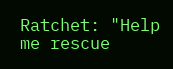Ratchet: "Help me rescue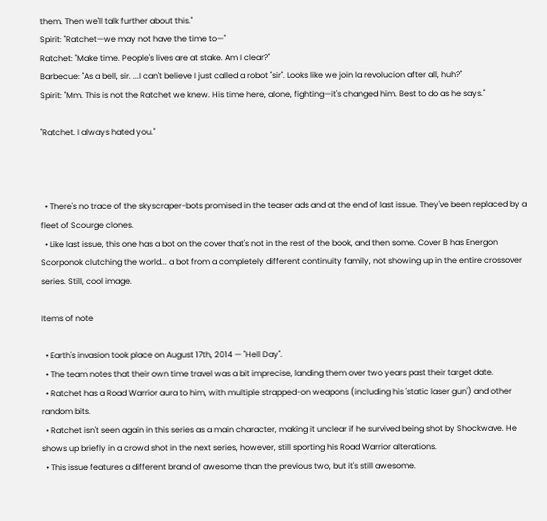them. Then we'll talk further about this."
Spirit: "Ratchet—we may not have the time to—"
Ratchet: "Make time. People's lives are at stake. Am I clear?"
Barbecue: "As a bell, sir. ...I can't believe I just called a robot "sir". Looks like we join la revolucion after all, huh?"
Spirit: "Mm. This is not the Ratchet we knew. His time here, alone, fighting—it's changed him. Best to do as he says."

"Ratchet. I always hated you."



  • There's no trace of the skyscraper-bots promised in the teaser ads and at the end of last issue. They've been replaced by a fleet of Scourge clones.
  • Like last issue, this one has a bot on the cover that's not in the rest of the book, and then some. Cover B has Energon Scorponok clutching the world... a bot from a completely different continuity family, not showing up in the entire crossover series. Still, cool image.

Items of note

  • Earth's invasion took place on August 17th, 2014 — "Hell Day".
  • The team notes that their own time travel was a bit imprecise, landing them over two years past their target date.
  • Ratchet has a Road Warrior aura to him, with multiple strapped-on weapons (including his 'static laser gun') and other random bits.
  • Ratchet isn't seen again in this series as a main character, making it unclear if he survived being shot by Shockwave. He shows up briefly in a crowd shot in the next series, however, still sporting his Road Warrior alterations.
  • This issue features a different brand of awesome than the previous two, but it's still awesome.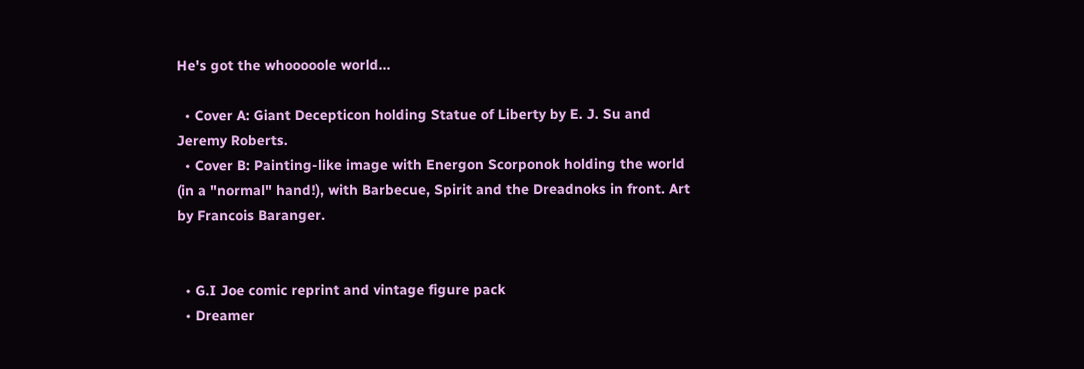He's got the whooooole world...

  • Cover A: Giant Decepticon holding Statue of Liberty by E. J. Su and Jeremy Roberts.
  • Cover B: Painting-like image with Energon Scorponok holding the world (in a "normal" hand!), with Barbecue, Spirit and the Dreadnoks in front. Art by Francois Baranger.


  • G.I Joe comic reprint and vintage figure pack
  • Dreamer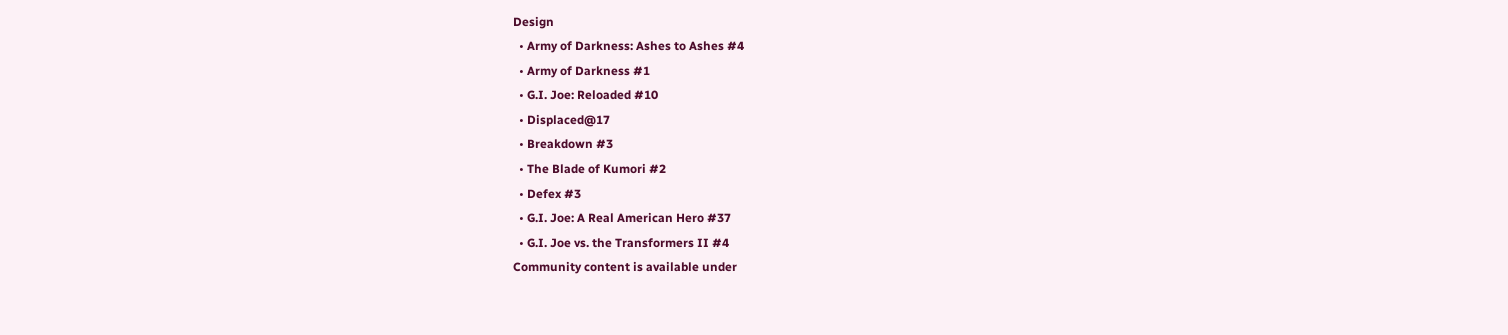Design
  • Army of Darkness: Ashes to Ashes #4
  • Army of Darkness #1
  • G.I. Joe: Reloaded #10
  • Displaced@17
  • Breakdown #3
  • The Blade of Kumori #2
  • Defex #3
  • G.I. Joe: A Real American Hero #37
  • G.I. Joe vs. the Transformers II #4
Community content is available under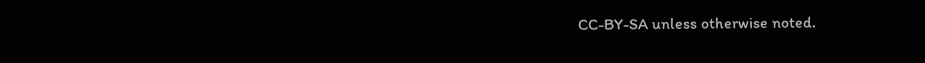CC-BY-SA unless otherwise noted.